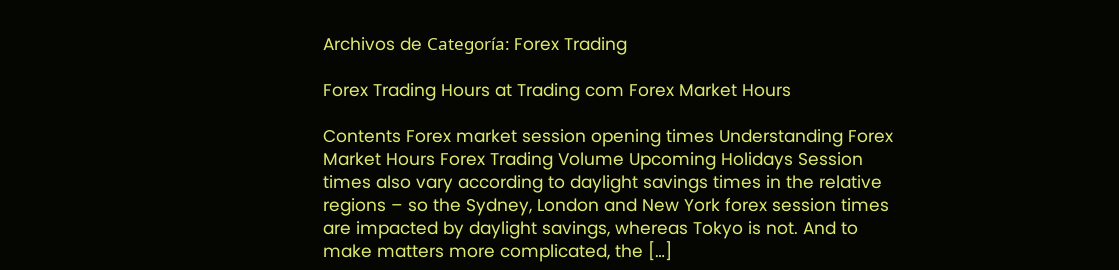Archivos de Categoría: Forex Trading

Forex Trading Hours at Trading com Forex Market Hours

Contents Forex market session opening times Understanding Forex Market Hours Forex Trading Volume Upcoming Holidays Session times also vary according to daylight savings times in the relative regions – so the Sydney, London and New York forex session times are impacted by daylight savings, whereas Tokyo is not. And to make matters more complicated, the […]